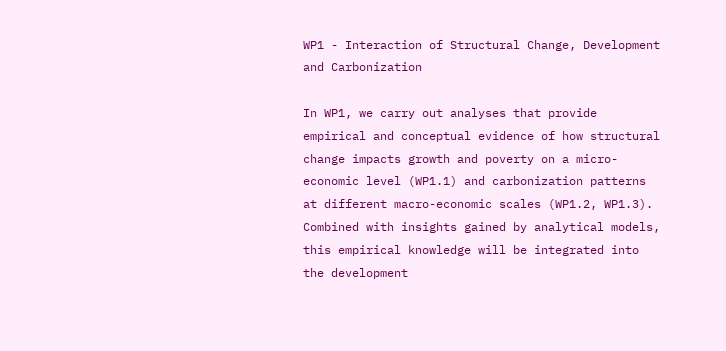WP1 - Interaction of Structural Change, Development and Carbonization

In WP1, we carry out analyses that provide empirical and conceptual evidence of how structural change impacts growth and poverty on a micro-economic level (WP1.1) and carbonization patterns at different macro-economic scales (WP1.2, WP1.3). Combined with insights gained by analytical models, this empirical knowledge will be integrated into the development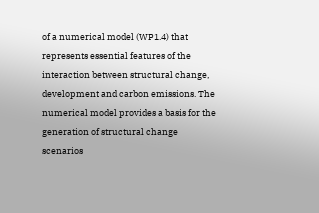of a numerical model (WP1.4) that represents essential features of the interaction between structural change, development and carbon emissions. The numerical model provides a basis for the generation of structural change scenarios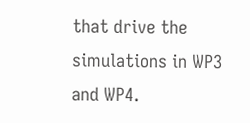that drive the simulations in WP3 and WP4.